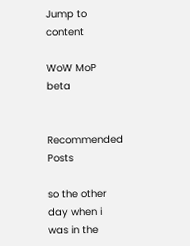Jump to content

WoW MoP beta


Recommended Posts

so the other day when i was in the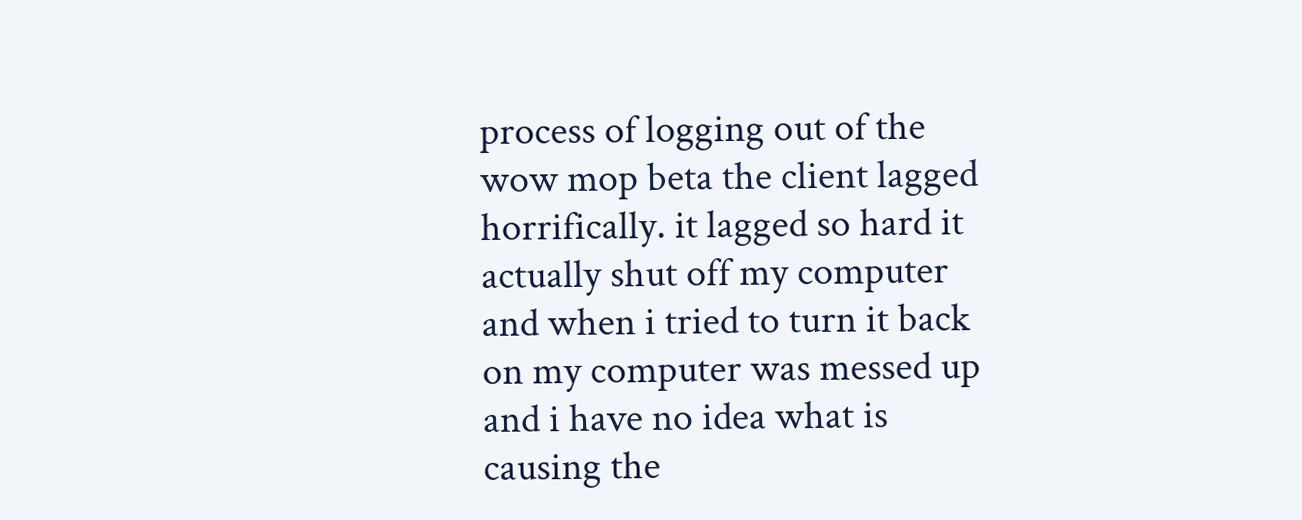process of logging out of the wow mop beta the client lagged horrifically. it lagged so hard it actually shut off my computer and when i tried to turn it back on my computer was messed up and i have no idea what is causing the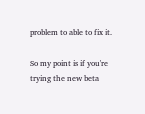problem to able to fix it.

So my point is if you're trying the new beta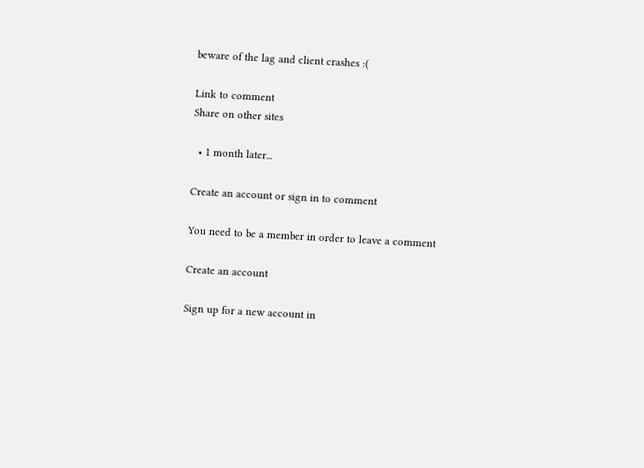beware of the lag and client crashes :(

Link to comment
Share on other sites

  • 1 month later...

Create an account or sign in to comment

You need to be a member in order to leave a comment

Create an account

Sign up for a new account in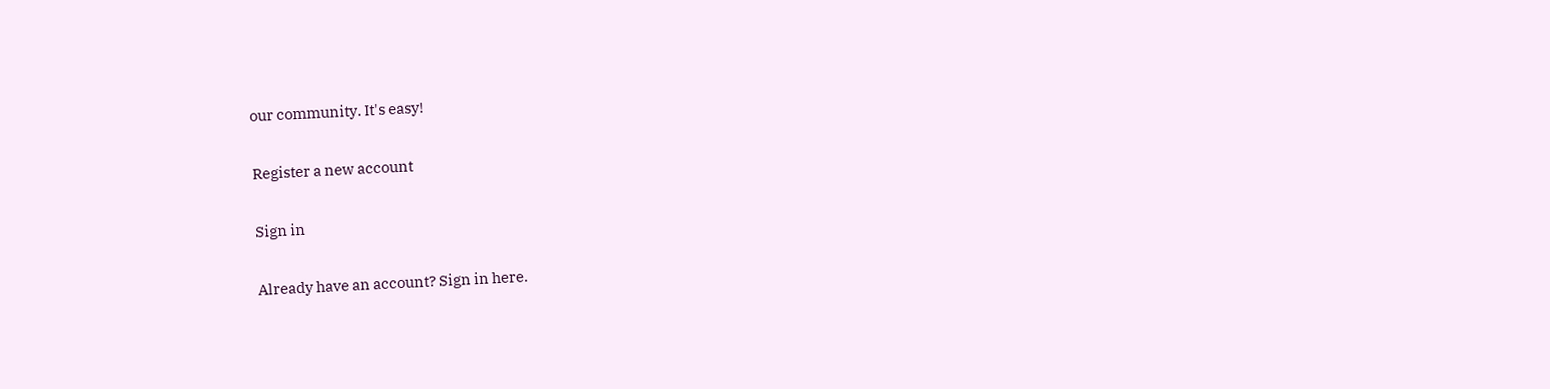our community. It's easy!

Register a new account

Sign in

Already have an account? Sign in here.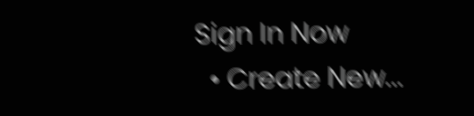Sign In Now
  • Create New...